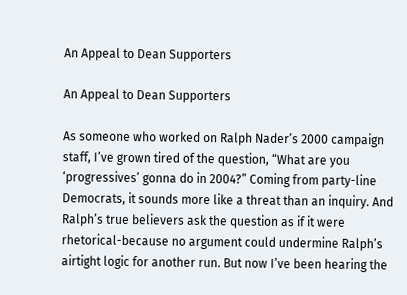An Appeal to Dean Supporters

An Appeal to Dean Supporters

As someone who worked on Ralph Nader’s 2000 campaign staff, I’ve grown tired of the question, “What are you ‘progressives’ gonna do in 2004?” Coming from party-line Democrats, it sounds more like a threat than an inquiry. And Ralph’s true believers ask the question as if it were rhetorical-because no argument could undermine Ralph’s airtight logic for another run. But now I’ve been hearing the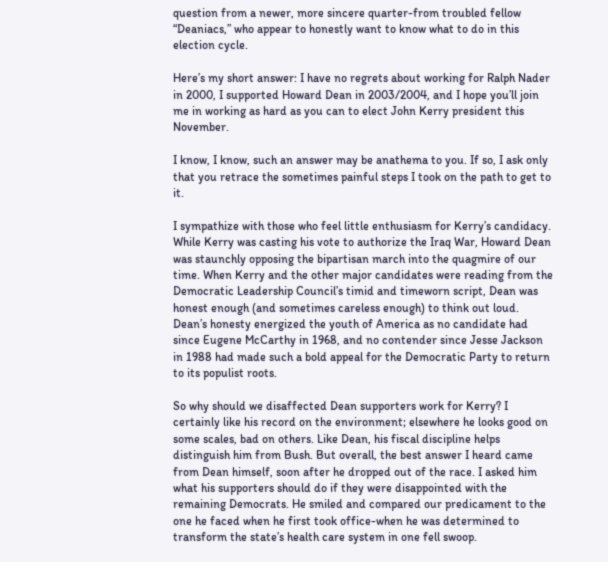question from a newer, more sincere quarter-from troubled fellow “Deaniacs,” who appear to honestly want to know what to do in this election cycle.

Here’s my short answer: I have no regrets about working for Ralph Nader in 2000, I supported Howard Dean in 2003/2004, and I hope you’ll join me in working as hard as you can to elect John Kerry president this November.

I know, I know, such an answer may be anathema to you. If so, I ask only that you retrace the sometimes painful steps I took on the path to get to it.

I sympathize with those who feel little enthusiasm for Kerry’s candidacy. While Kerry was casting his vote to authorize the Iraq War, Howard Dean was staunchly opposing the bipartisan march into the quagmire of our time. When Kerry and the other major candidates were reading from the Democratic Leadership Council’s timid and timeworn script, Dean was honest enough (and sometimes careless enough) to think out loud. Dean’s honesty energized the youth of America as no candidate had since Eugene McCarthy in 1968, and no contender since Jesse Jackson in 1988 had made such a bold appeal for the Democratic Party to return to its populist roots.

So why should we disaffected Dean supporters work for Kerry? I certainly like his record on the environment; elsewhere he looks good on some scales, bad on others. Like Dean, his fiscal discipline helps distinguish him from Bush. But overall, the best answer I heard came from Dean himself, soon after he dropped out of the race. I asked him what his supporters should do if they were disappointed with the remaining Democrats. He smiled and compared our predicament to the one he faced when he first took office-when he was determined to transform the state’s health care system in one fell swoop.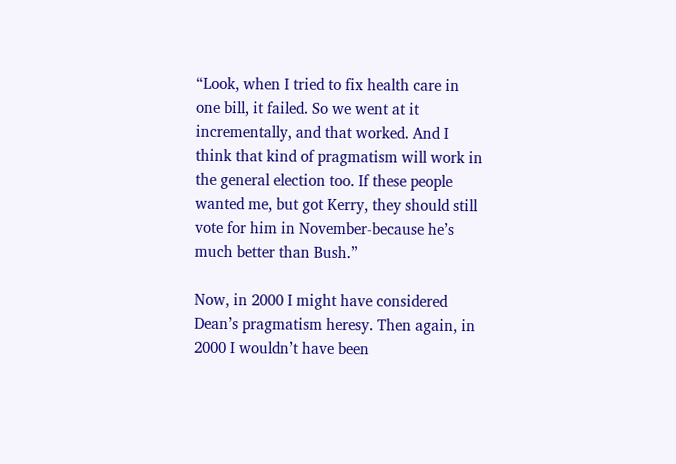“Look, when I tried to fix health care in one bill, it failed. So we went at it incrementally, and that worked. And I think that kind of pragmatism will work in the general election too. If these people wanted me, but got Kerry, they should still vote for him in November-because he’s much better than Bush.”

Now, in 2000 I might have considered Dean’s pragmatism heresy. Then again, in 2000 I wouldn’t have been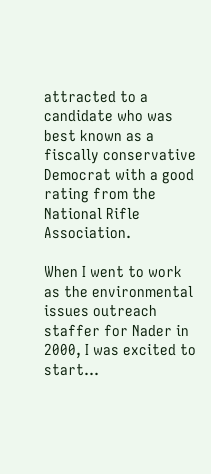attracted to a candidate who was best known as a fiscally conservative Democrat with a good rating from the National Rifle Association.

When I went to work as the environmental issues outreach staffer for Nader in 2000, I was excited to start...